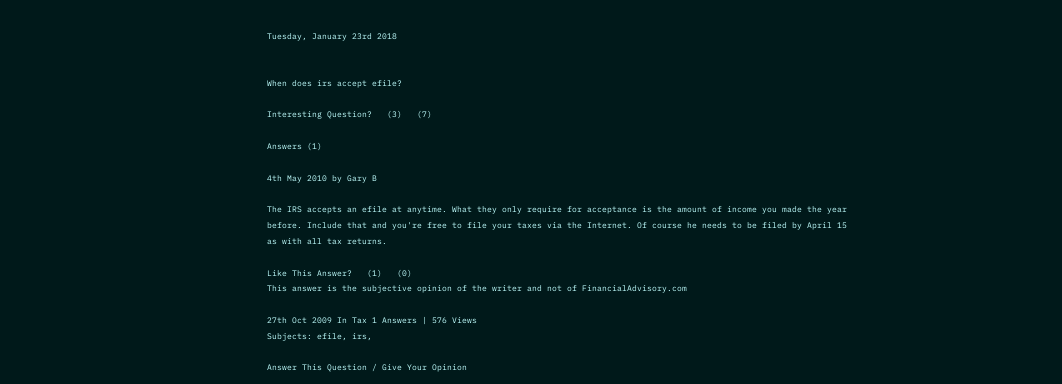Tuesday, January 23rd 2018


When does irs accept efile?

Interesting Question?   (3)   (7)

Answers (1)

4th May 2010 by Gary B

The IRS accepts an efile at anytime. What they only require for acceptance is the amount of income you made the year before. Include that and you're free to file your taxes via the Internet. Of course he needs to be filed by April 15 as with all tax returns.

Like This Answer?   (1)   (0)
This answer is the subjective opinion of the writer and not of FinancialAdvisory.com

27th Oct 2009 In Tax 1 Answers | 576 Views
Subjects: efile, irs,

Answer This Question / Give Your Opinion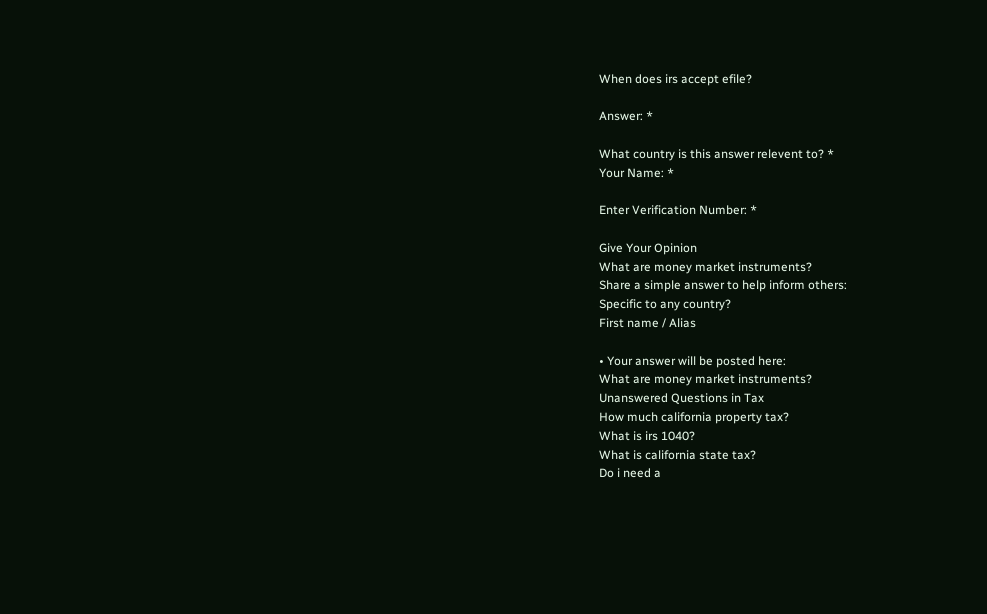When does irs accept efile?

Answer: *

What country is this answer relevent to? *
Your Name: *

Enter Verification Number: *

Give Your Opinion
What are money market instruments?
Share a simple answer to help inform others:
Specific to any country?
First name / Alias

• Your answer will be posted here:
What are money market instruments?
Unanswered Questions in Tax
How much california property tax?
What is irs 1040?
What is california state tax?
Do i need a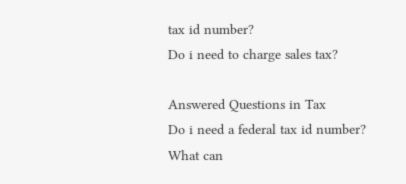tax id number?
Do i need to charge sales tax?

Answered Questions in Tax
Do i need a federal tax id number?
What can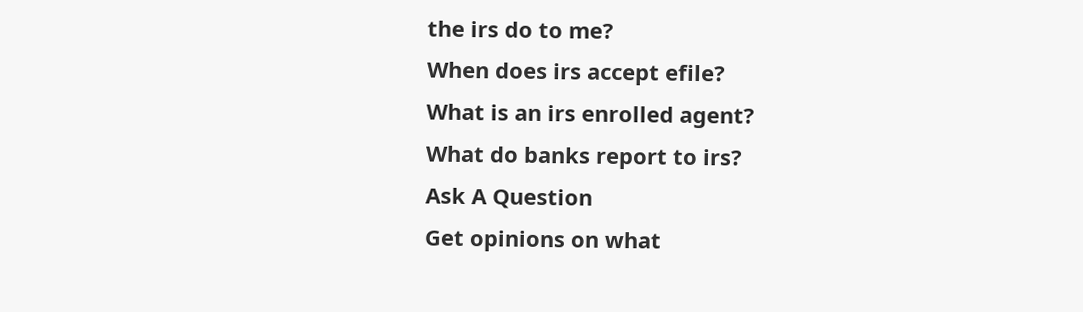the irs do to me?
When does irs accept efile?
What is an irs enrolled agent?
What do banks report to irs?
Ask A Question
Get opinions on what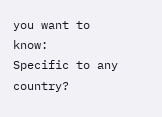you want to know:
Specific to any country?